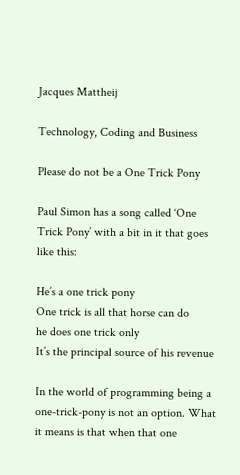Jacques Mattheij

Technology, Coding and Business

Please do not be a One Trick Pony

Paul Simon has a song called ‘One Trick Pony’ with a bit in it that goes like this:

He’s a one trick pony
One trick is all that horse can do
he does one trick only
It’s the principal source of his revenue

In the world of programming being a one-trick-pony is not an option. What it means is that when that one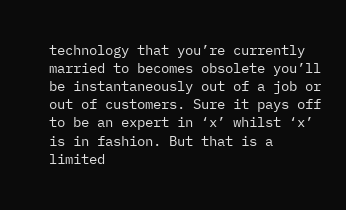technology that you’re currently married to becomes obsolete you’ll be instantaneously out of a job or out of customers. Sure it pays off to be an expert in ‘x’ whilst ‘x’ is in fashion. But that is a limited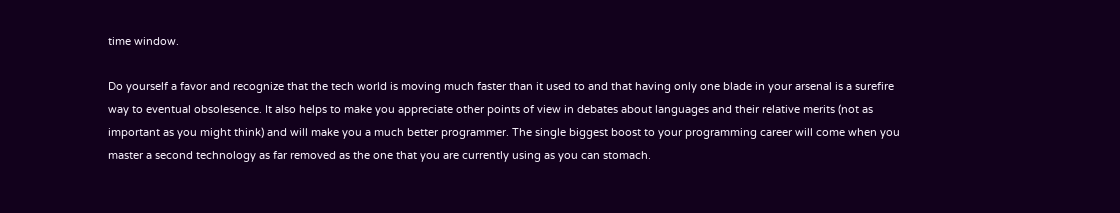time window.

Do yourself a favor and recognize that the tech world is moving much faster than it used to and that having only one blade in your arsenal is a surefire way to eventual obsolesence. It also helps to make you appreciate other points of view in debates about languages and their relative merits (not as important as you might think) and will make you a much better programmer. The single biggest boost to your programming career will come when you master a second technology as far removed as the one that you are currently using as you can stomach.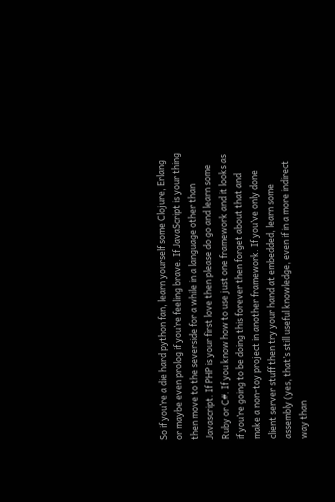So if you’re a die hard python fan, learn yourself some Clojure, Erlang or maybe even prolog if you’re feeling brave. If JavaScript is your thing then move to the severside for a while in a language other than Javascript. If PHP is your first love then please do go and learn some Ruby or C#. If you know how to use just one framework and it looks as if you’re going to be doing this forever then forget about that and make a non-toy project in another framework. If you’ve only done client server stuff then try your hand at embedded, learn some assembly (yes, that’s still useful knowledge, even if in a more indirect way than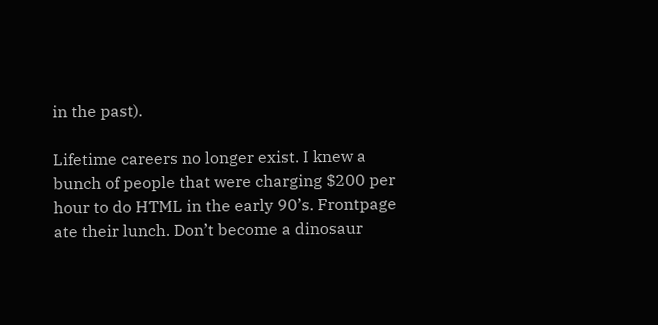in the past).

Lifetime careers no longer exist. I knew a bunch of people that were charging $200 per hour to do HTML in the early 90’s. Frontpage ate their lunch. Don’t become a dinosaur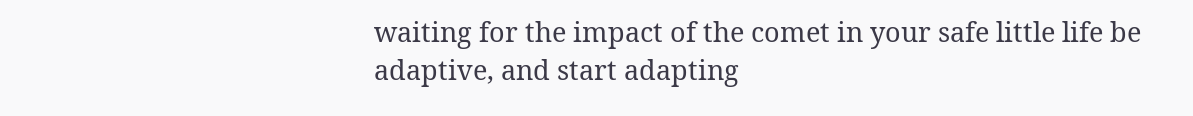waiting for the impact of the comet in your safe little life be adaptive, and start adapting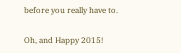before you really have to.

Oh, and Happy 2015!